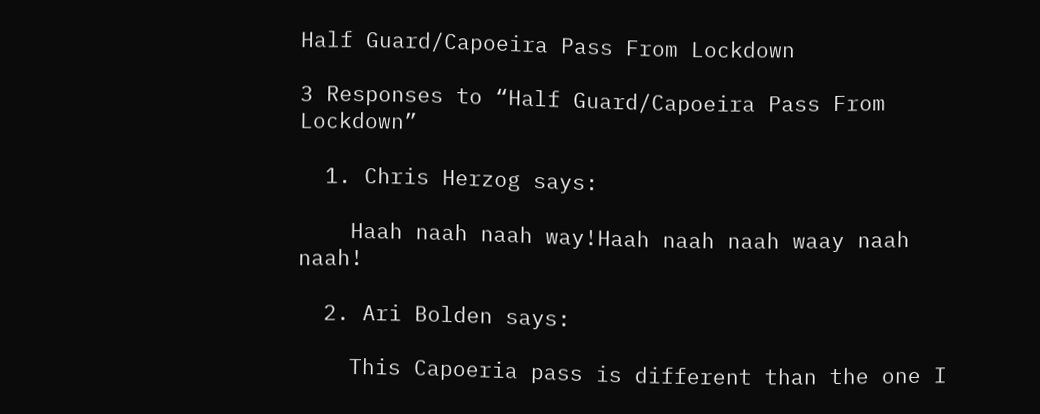Half Guard/Capoeira Pass From Lockdown

3 Responses to “Half Guard/Capoeira Pass From Lockdown”

  1. Chris Herzog says:

    Haah naah naah way!Haah naah naah waay naah naah!

  2. Ari Bolden says:

    This Capoeria pass is different than the one I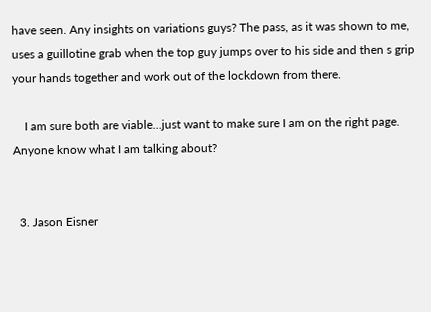have seen. Any insights on variations guys? The pass, as it was shown to me, uses a guillotine grab when the top guy jumps over to his side and then s grip your hands together and work out of the lockdown from there.

    I am sure both are viable…just want to make sure I am on the right page. Anyone know what I am talking about?


  3. Jason Eisner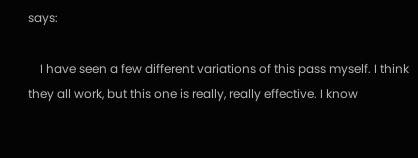says:

    I have seen a few different variations of this pass myself. I think they all work, but this one is really, really effective. I know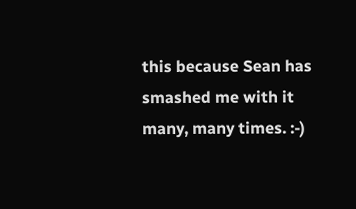this because Sean has smashed me with it many, many times. :-)